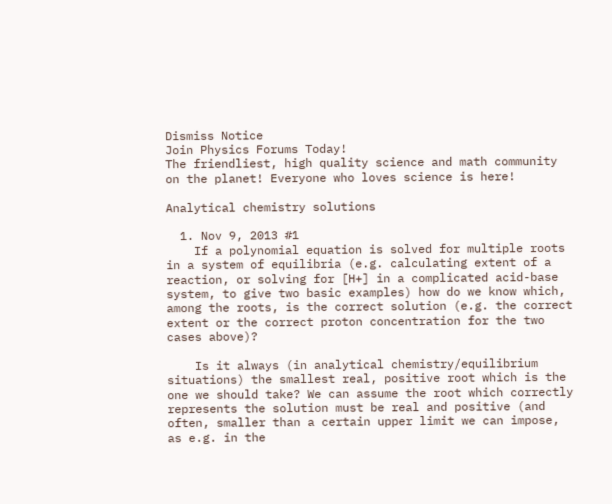Dismiss Notice
Join Physics Forums Today!
The friendliest, high quality science and math community on the planet! Everyone who loves science is here!

Analytical chemistry solutions

  1. Nov 9, 2013 #1
    If a polynomial equation is solved for multiple roots in a system of equilibria (e.g. calculating extent of a reaction, or solving for [H+] in a complicated acid-base system, to give two basic examples) how do we know which, among the roots, is the correct solution (e.g. the correct extent or the correct proton concentration for the two cases above)?

    Is it always (in analytical chemistry/equilibrium situations) the smallest real, positive root which is the one we should take? We can assume the root which correctly represents the solution must be real and positive (and often, smaller than a certain upper limit we can impose, as e.g. in the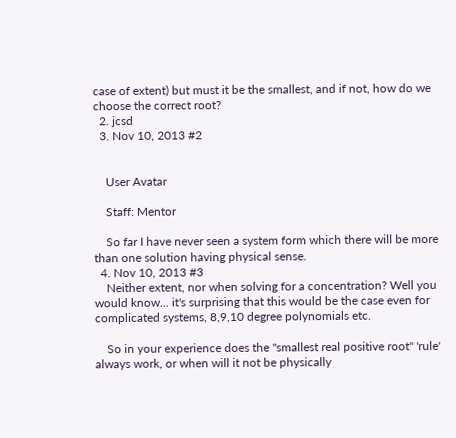case of extent) but must it be the smallest, and if not, how do we choose the correct root?
  2. jcsd
  3. Nov 10, 2013 #2


    User Avatar

    Staff: Mentor

    So far I have never seen a system form which there will be more than one solution having physical sense.
  4. Nov 10, 2013 #3
    Neither extent, nor when solving for a concentration? Well you would know... it's surprising that this would be the case even for complicated systems, 8,9,10 degree polynomials etc.

    So in your experience does the "smallest real positive root" 'rule' always work, or when will it not be physically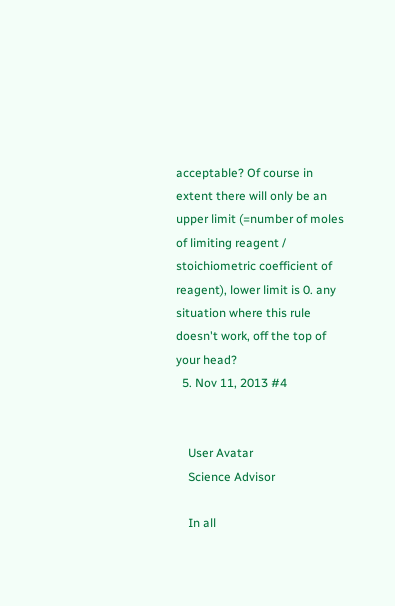acceptable? Of course in extent there will only be an upper limit (=number of moles of limiting reagent / stoichiometric coefficient of reagent), lower limit is 0. any situation where this rule doesn't work, off the top of your head?
  5. Nov 11, 2013 #4


    User Avatar
    Science Advisor

    In all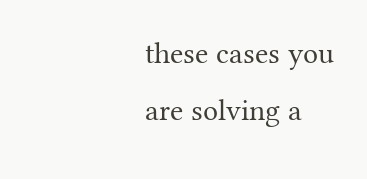these cases you are solving a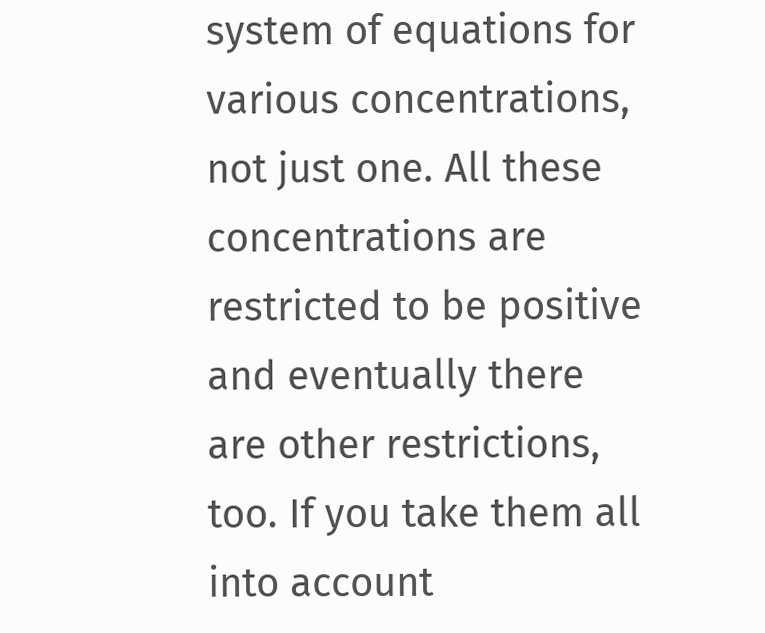system of equations for various concentrations, not just one. All these concentrations are restricted to be positive and eventually there are other restrictions, too. If you take them all into account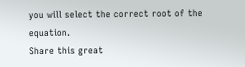you will select the correct root of the equation.
Share this great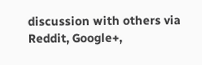discussion with others via Reddit, Google+,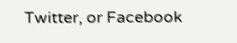Twitter, or Facebook